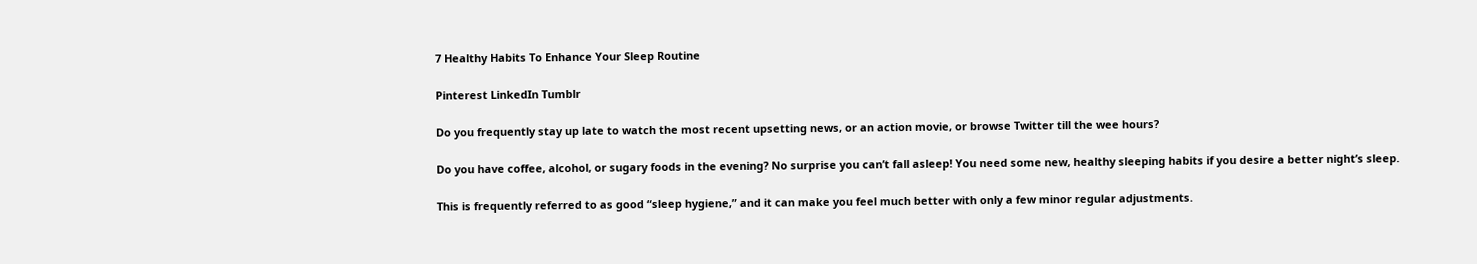7 Healthy Habits To Enhance Your Sleep Routine

Pinterest LinkedIn Tumblr

Do you frequently stay up late to watch the most recent upsetting news, or an action movie, or browse Twitter till the wee hours?

Do you have coffee, alcohol, or sugary foods in the evening? No surprise you can’t fall asleep! You need some new, healthy sleeping habits if you desire a better night’s sleep.

This is frequently referred to as good “sleep hygiene,” and it can make you feel much better with only a few minor regular adjustments.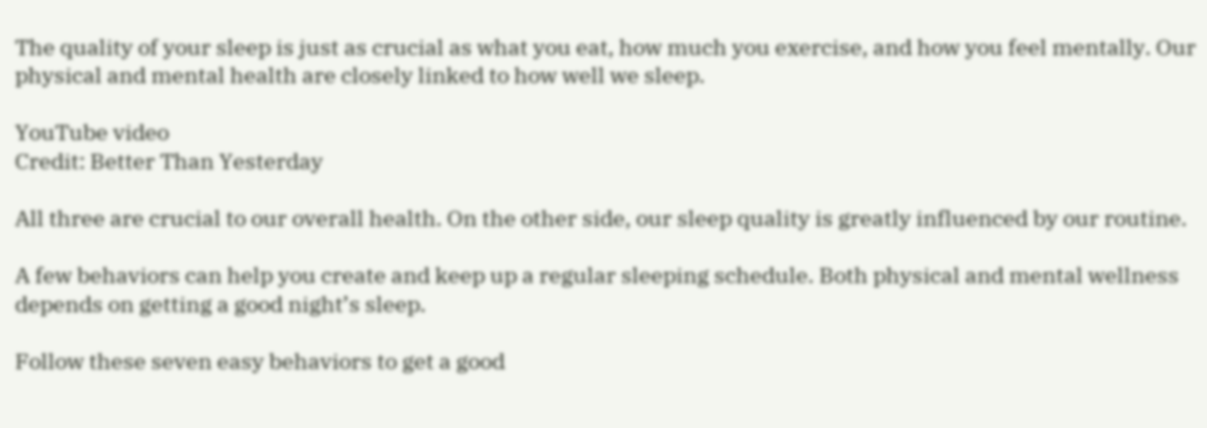The quality of your sleep is just as crucial as what you eat, how much you exercise, and how you feel mentally. Our physical and mental health are closely linked to how well we sleep.

YouTube video
Credit: Better Than Yesterday

All three are crucial to our overall health. On the other side, our sleep quality is greatly influenced by our routine.

A few behaviors can help you create and keep up a regular sleeping schedule. Both physical and mental wellness depends on getting a good night’s sleep.

Follow these seven easy behaviors to get a good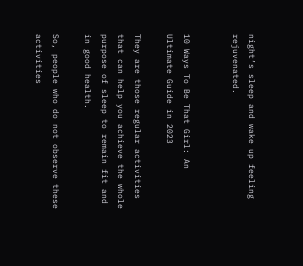night’s sleep and wake up feeling rejuvenated.


10 Ways To Be That Girl: An Ultimate Guide in 2023

They are those regular activities that can help you achieve the whole purpose of sleep to remain fit and in good health.

So, people who do not observe these activities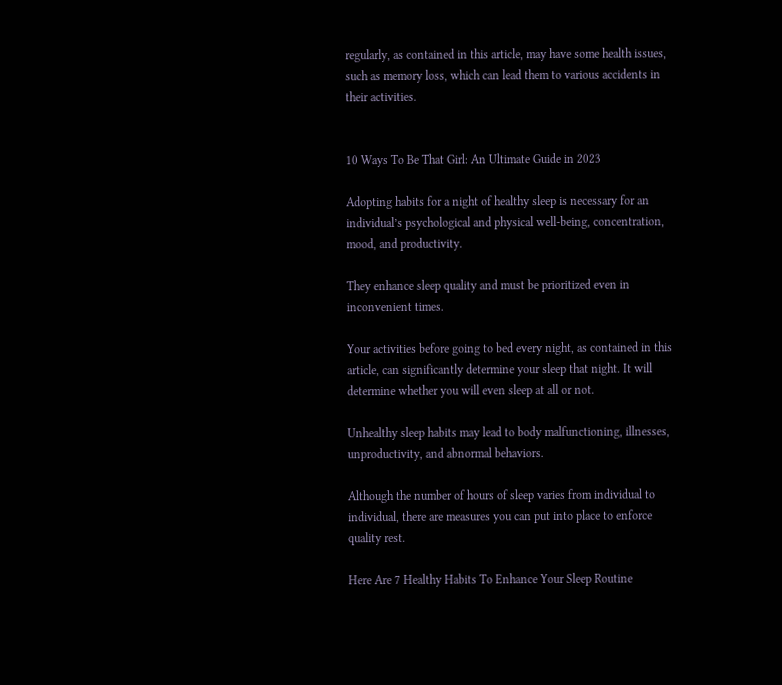regularly, as contained in this article, may have some health issues, such as memory loss, which can lead them to various accidents in their activities.


10 Ways To Be That Girl: An Ultimate Guide in 2023

Adopting habits for a night of healthy sleep is necessary for an individual’s psychological and physical well-being, concentration, mood, and productivity.

They enhance sleep quality and must be prioritized even in inconvenient times.

Your activities before going to bed every night, as contained in this article, can significantly determine your sleep that night. It will determine whether you will even sleep at all or not.

Unhealthy sleep habits may lead to body malfunctioning, illnesses, unproductivity, and abnormal behaviors.

Although the number of hours of sleep varies from individual to individual, there are measures you can put into place to enforce quality rest.

Here Are 7 Healthy Habits To Enhance Your Sleep Routine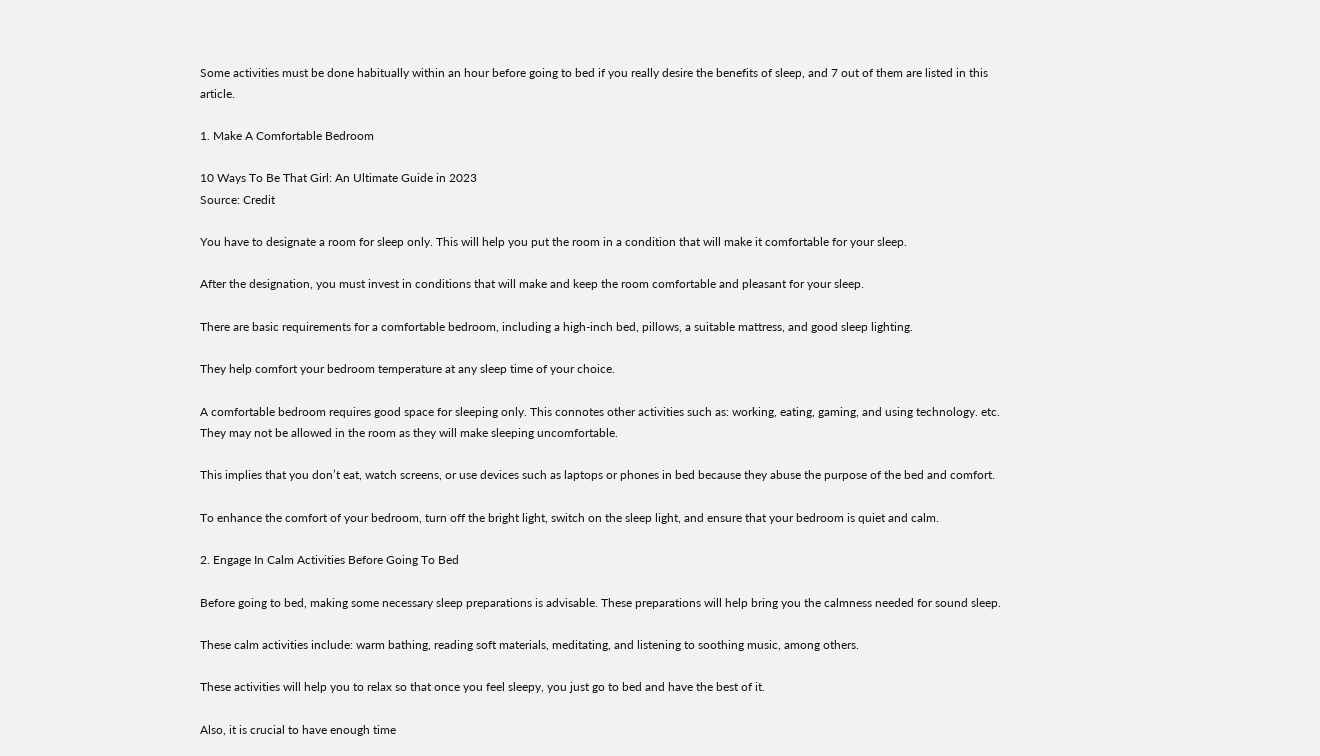Some activities must be done habitually within an hour before going to bed if you really desire the benefits of sleep, and 7 out of them are listed in this article.

1. Make A Comfortable Bedroom

10 Ways To Be That Girl: An Ultimate Guide in 2023
Source: Credit

You have to designate a room for sleep only. This will help you put the room in a condition that will make it comfortable for your sleep.

After the designation, you must invest in conditions that will make and keep the room comfortable and pleasant for your sleep.

There are basic requirements for a comfortable bedroom, including a high-inch bed, pillows, a suitable mattress, and good sleep lighting.

They help comfort your bedroom temperature at any sleep time of your choice.

A comfortable bedroom requires good space for sleeping only. This connotes other activities such as: working, eating, gaming, and using technology. etc. They may not be allowed in the room as they will make sleeping uncomfortable.

This implies that you don’t eat, watch screens, or use devices such as laptops or phones in bed because they abuse the purpose of the bed and comfort.

To enhance the comfort of your bedroom, turn off the bright light, switch on the sleep light, and ensure that your bedroom is quiet and calm.

2. Engage In Calm Activities Before Going To Bed

Before going to bed, making some necessary sleep preparations is advisable. These preparations will help bring you the calmness needed for sound sleep.

These calm activities include: warm bathing, reading soft materials, meditating, and listening to soothing music, among others.

These activities will help you to relax so that once you feel sleepy, you just go to bed and have the best of it.

Also, it is crucial to have enough time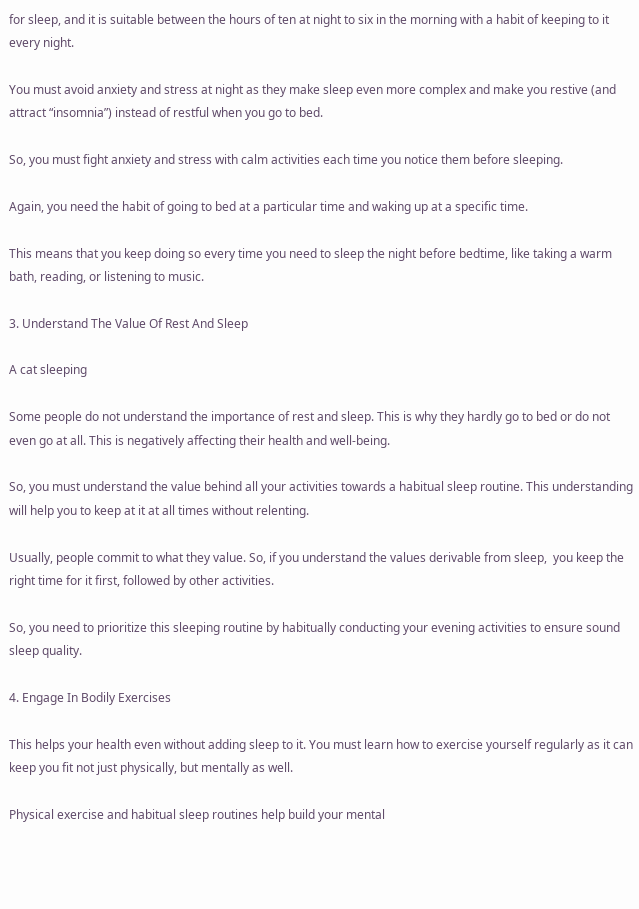for sleep, and it is suitable between the hours of ten at night to six in the morning with a habit of keeping to it every night.

You must avoid anxiety and stress at night as they make sleep even more complex and make you restive (and attract “insomnia”) instead of restful when you go to bed.

So, you must fight anxiety and stress with calm activities each time you notice them before sleeping.

Again, you need the habit of going to bed at a particular time and waking up at a specific time.

This means that you keep doing so every time you need to sleep the night before bedtime, like taking a warm bath, reading, or listening to music.

3. Understand The Value Of Rest And Sleep

A cat sleeping

Some people do not understand the importance of rest and sleep. This is why they hardly go to bed or do not even go at all. This is negatively affecting their health and well-being.

So, you must understand the value behind all your activities towards a habitual sleep routine. This understanding will help you to keep at it at all times without relenting.

Usually, people commit to what they value. So, if you understand the values derivable from sleep,  you keep the right time for it first, followed by other activities.

So, you need to prioritize this sleeping routine by habitually conducting your evening activities to ensure sound sleep quality.

4. Engage In Bodily Exercises

This helps your health even without adding sleep to it. You must learn how to exercise yourself regularly as it can keep you fit not just physically, but mentally as well.

Physical exercise and habitual sleep routines help build your mental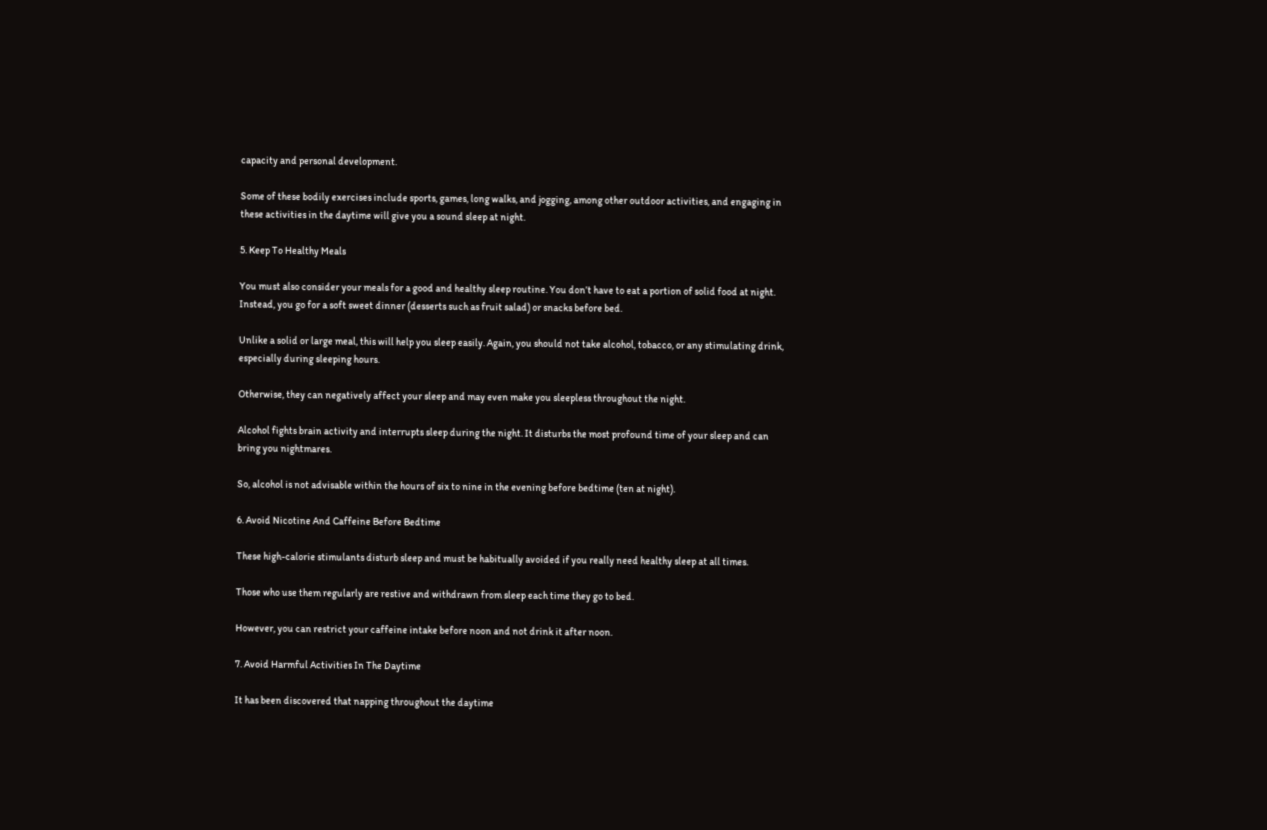capacity and personal development.

Some of these bodily exercises include sports, games, long walks, and jogging, among other outdoor activities, and engaging in these activities in the daytime will give you a sound sleep at night.

5. Keep To Healthy Meals

You must also consider your meals for a good and healthy sleep routine. You don’t have to eat a portion of solid food at night. Instead, you go for a soft sweet dinner (desserts such as fruit salad) or snacks before bed.

Unlike a solid or large meal, this will help you sleep easily. Again, you should not take alcohol, tobacco, or any stimulating drink, especially during sleeping hours.

Otherwise, they can negatively affect your sleep and may even make you sleepless throughout the night.

Alcohol fights brain activity and interrupts sleep during the night. It disturbs the most profound time of your sleep and can bring you nightmares.

So, alcohol is not advisable within the hours of six to nine in the evening before bedtime (ten at night).

6. Avoid Nicotine And Caffeine Before Bedtime

These high-calorie stimulants disturb sleep and must be habitually avoided if you really need healthy sleep at all times.

Those who use them regularly are restive and withdrawn from sleep each time they go to bed.

However, you can restrict your caffeine intake before noon and not drink it after noon.

7. Avoid Harmful Activities In The Daytime

It has been discovered that napping throughout the daytime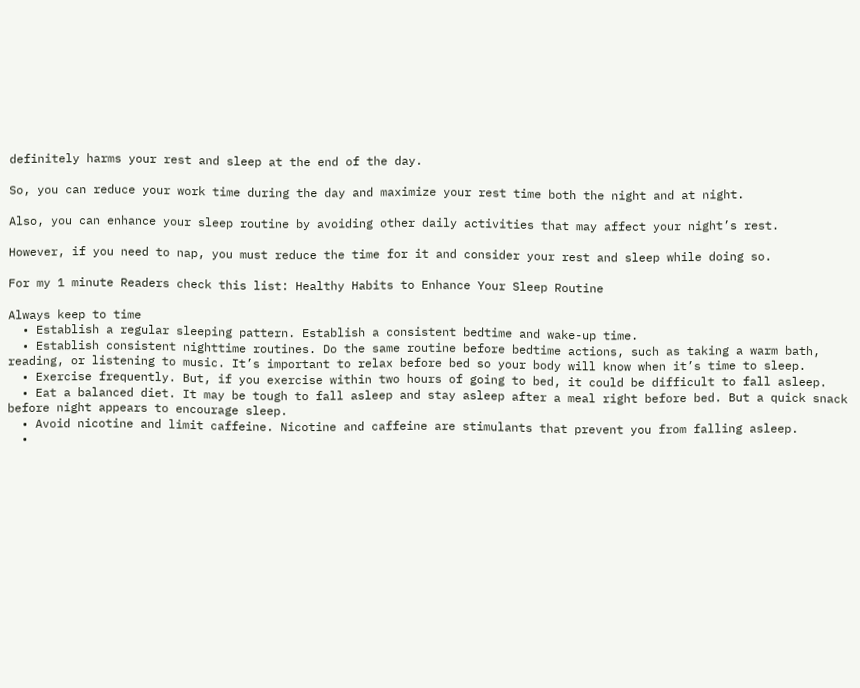definitely harms your rest and sleep at the end of the day.

So, you can reduce your work time during the day and maximize your rest time both the night and at night.

Also, you can enhance your sleep routine by avoiding other daily activities that may affect your night’s rest.

However, if you need to nap, you must reduce the time for it and consider your rest and sleep while doing so.

For my 1 minute Readers check this list: Healthy Habits to Enhance Your Sleep Routine

Always keep to time
  • Establish a regular sleeping pattern. Establish a consistent bedtime and wake-up time.
  • Establish consistent nighttime routines. Do the same routine before bedtime actions, such as taking a warm bath, reading, or listening to music. It’s important to relax before bed so your body will know when it’s time to sleep.
  • Exercise frequently. But, if you exercise within two hours of going to bed, it could be difficult to fall asleep.
  • Eat a balanced diet. It may be tough to fall asleep and stay asleep after a meal right before bed. But a quick snack before night appears to encourage sleep.
  • Avoid nicotine and limit caffeine. Nicotine and caffeine are stimulants that prevent you from falling asleep.
  •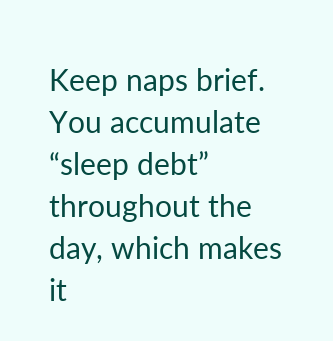Keep naps brief. You accumulate “sleep debt” throughout the day, which makes it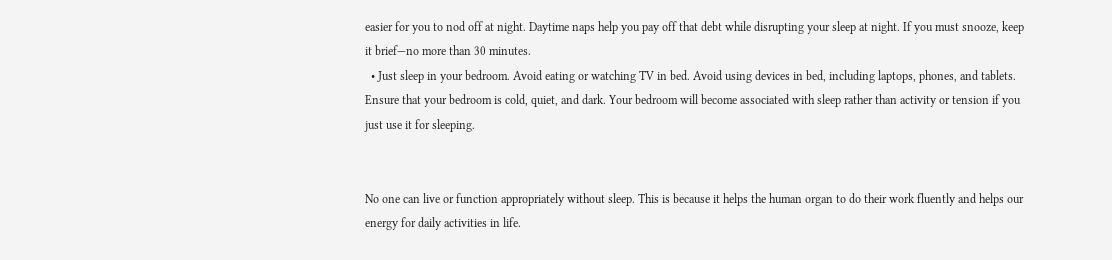easier for you to nod off at night. Daytime naps help you pay off that debt while disrupting your sleep at night. If you must snooze, keep it brief—no more than 30 minutes.
  • Just sleep in your bedroom. Avoid eating or watching TV in bed. Avoid using devices in bed, including laptops, phones, and tablets. Ensure that your bedroom is cold, quiet, and dark. Your bedroom will become associated with sleep rather than activity or tension if you just use it for sleeping.


No one can live or function appropriately without sleep. This is because it helps the human organ to do their work fluently and helps our energy for daily activities in life.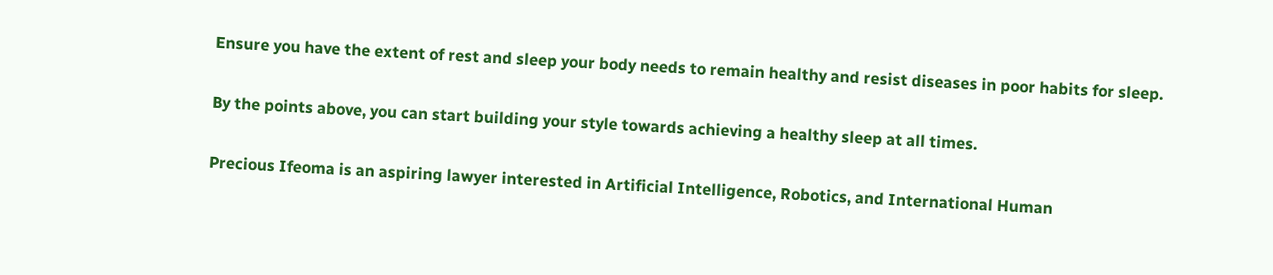Ensure you have the extent of rest and sleep your body needs to remain healthy and resist diseases in poor habits for sleep.

By the points above, you can start building your style towards achieving a healthy sleep at all times.

Precious Ifeoma is an aspiring lawyer interested in Artificial Intelligence, Robotics, and International Human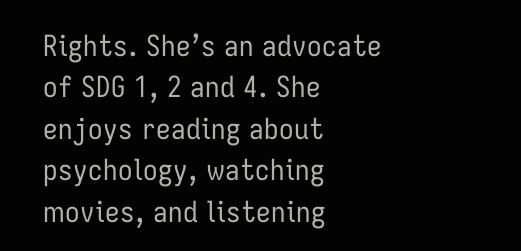Rights. She’s an advocate of SDG 1, 2 and 4. She enjoys reading about psychology, watching movies, and listening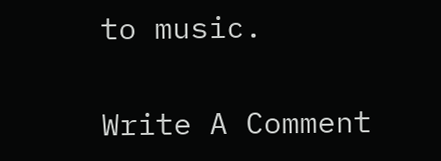to music.

Write A Comment